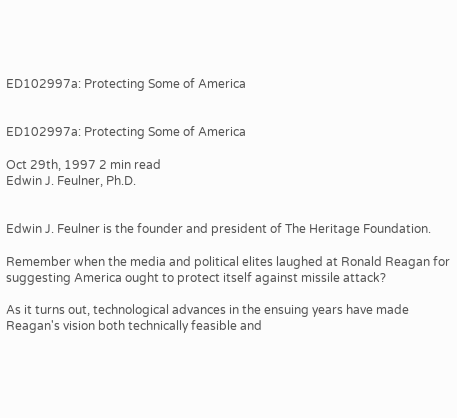ED102997a: Protecting Some of America


ED102997a: Protecting Some of America

Oct 29th, 1997 2 min read
Edwin J. Feulner, Ph.D.


Edwin J. Feulner is the founder and president of The Heritage Foundation.

Remember when the media and political elites laughed at Ronald Reagan for suggesting America ought to protect itself against missile attack?

As it turns out, technological advances in the ensuing years have made Reagan's vision both technically feasible and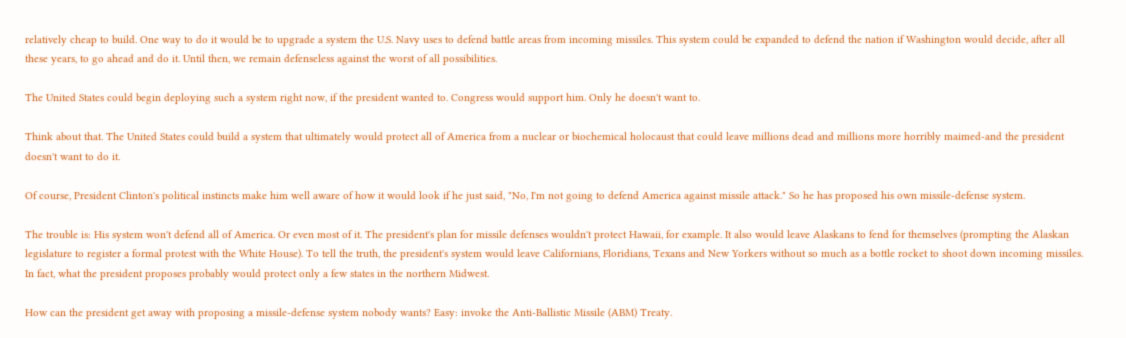relatively cheap to build. One way to do it would be to upgrade a system the U.S. Navy uses to defend battle areas from incoming missiles. This system could be expanded to defend the nation if Washington would decide, after all these years, to go ahead and do it. Until then, we remain defenseless against the worst of all possibilities.

The United States could begin deploying such a system right now, if the president wanted to. Congress would support him. Only he doesn't want to.

Think about that. The United States could build a system that ultimately would protect all of America from a nuclear or biochemical holocaust that could leave millions dead and millions more horribly maimed-and the president doesn't want to do it.

Of course, President Clinton's political instincts make him well aware of how it would look if he just said, "No, I'm not going to defend America against missile attack." So he has proposed his own missile-defense system.

The trouble is: His system won't defend all of America. Or even most of it. The president's plan for missile defenses wouldn't protect Hawaii, for example. It also would leave Alaskans to fend for themselves (prompting the Alaskan legislature to register a formal protest with the White House). To tell the truth, the president's system would leave Californians, Floridians, Texans and New Yorkers without so much as a bottle rocket to shoot down incoming missiles. In fact, what the president proposes probably would protect only a few states in the northern Midwest.

How can the president get away with proposing a missile-defense system nobody wants? Easy: invoke the Anti-Ballistic Missile (ABM) Treaty.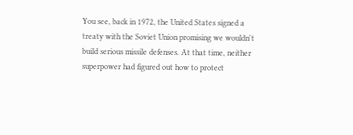You see, back in 1972, the United States signed a treaty with the Soviet Union promising we wouldn't build serious missile defenses. At that time, neither superpower had figured out how to protect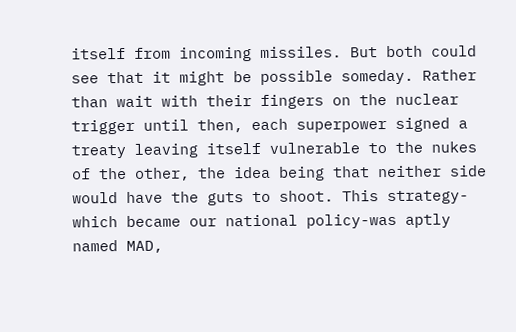itself from incoming missiles. But both could see that it might be possible someday. Rather than wait with their fingers on the nuclear trigger until then, each superpower signed a treaty leaving itself vulnerable to the nukes of the other, the idea being that neither side would have the guts to shoot. This strategy-which became our national policy-was aptly named MAD,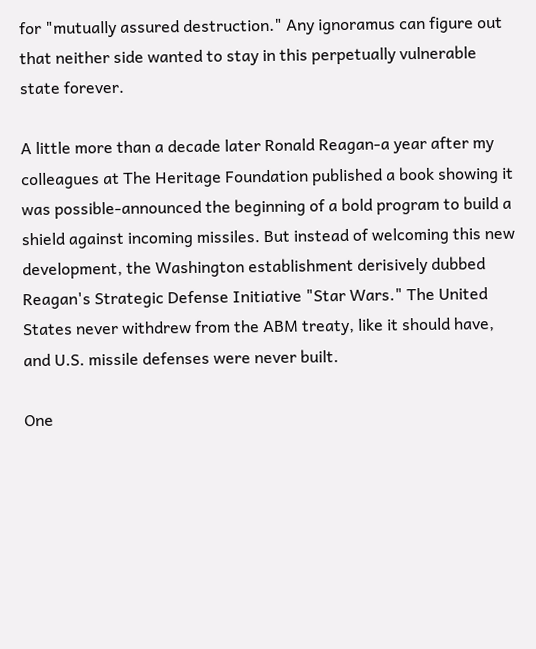for "mutually assured destruction." Any ignoramus can figure out that neither side wanted to stay in this perpetually vulnerable state forever.

A little more than a decade later Ronald Reagan-a year after my colleagues at The Heritage Foundation published a book showing it was possible-announced the beginning of a bold program to build a shield against incoming missiles. But instead of welcoming this new development, the Washington establishment derisively dubbed Reagan's Strategic Defense Initiative "Star Wars." The United States never withdrew from the ABM treaty, like it should have, and U.S. missile defenses were never built.

One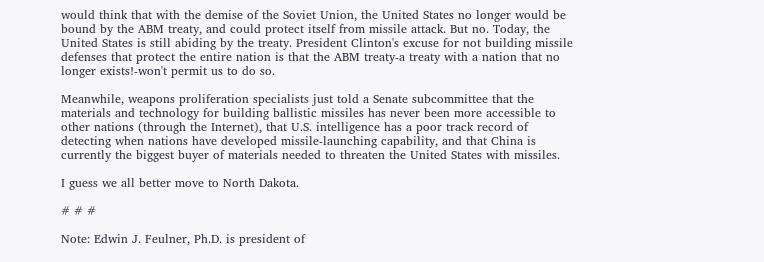would think that with the demise of the Soviet Union, the United States no longer would be bound by the ABM treaty, and could protect itself from missile attack. But no. Today, the United States is still abiding by the treaty. President Clinton's excuse for not building missile defenses that protect the entire nation is that the ABM treaty-a treaty with a nation that no longer exists!-won't permit us to do so.

Meanwhile, weapons proliferation specialists just told a Senate subcommittee that the materials and technology for building ballistic missiles has never been more accessible to other nations (through the Internet), that U.S. intelligence has a poor track record of detecting when nations have developed missile-launching capability, and that China is currently the biggest buyer of materials needed to threaten the United States with missiles.

I guess we all better move to North Dakota.

# # #

Note: Edwin J. Feulner, Ph.D. is president of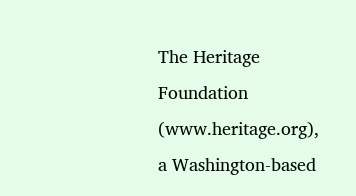The Heritage Foundation (www.heritage.org), a Washington-based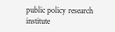public policy research institute